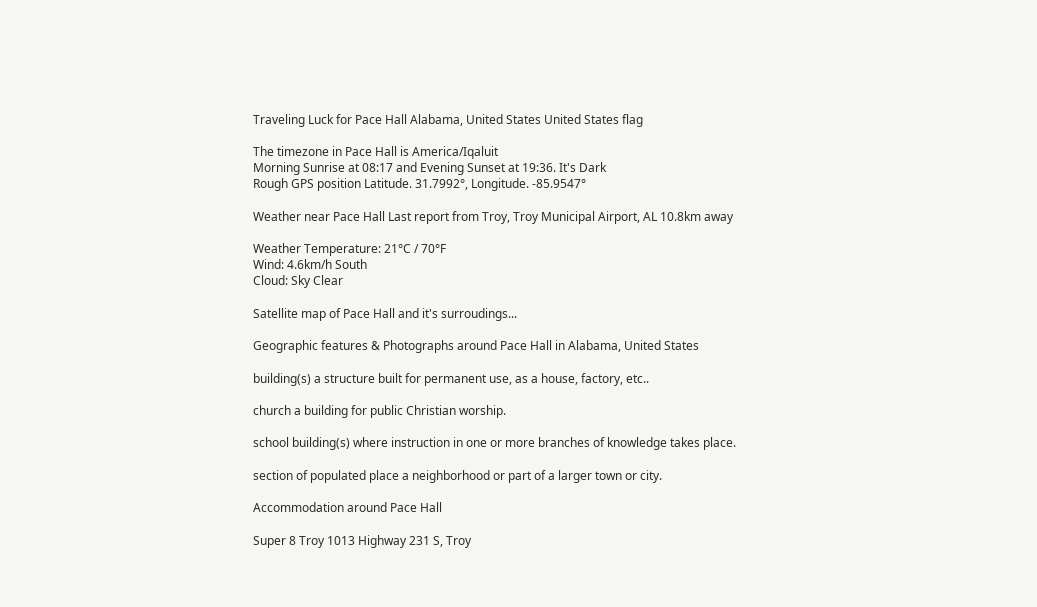Traveling Luck for Pace Hall Alabama, United States United States flag

The timezone in Pace Hall is America/Iqaluit
Morning Sunrise at 08:17 and Evening Sunset at 19:36. It's Dark
Rough GPS position Latitude. 31.7992°, Longitude. -85.9547°

Weather near Pace Hall Last report from Troy, Troy Municipal Airport, AL 10.8km away

Weather Temperature: 21°C / 70°F
Wind: 4.6km/h South
Cloud: Sky Clear

Satellite map of Pace Hall and it's surroudings...

Geographic features & Photographs around Pace Hall in Alabama, United States

building(s) a structure built for permanent use, as a house, factory, etc..

church a building for public Christian worship.

school building(s) where instruction in one or more branches of knowledge takes place.

section of populated place a neighborhood or part of a larger town or city.

Accommodation around Pace Hall

Super 8 Troy 1013 Highway 231 S, Troy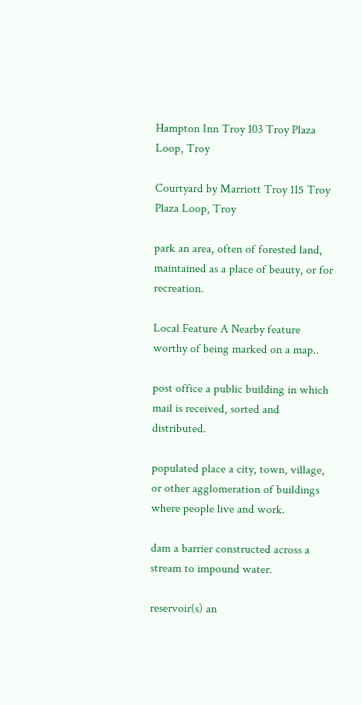Hampton Inn Troy 103 Troy Plaza Loop, Troy

Courtyard by Marriott Troy 115 Troy Plaza Loop, Troy

park an area, often of forested land, maintained as a place of beauty, or for recreation.

Local Feature A Nearby feature worthy of being marked on a map..

post office a public building in which mail is received, sorted and distributed.

populated place a city, town, village, or other agglomeration of buildings where people live and work.

dam a barrier constructed across a stream to impound water.

reservoir(s) an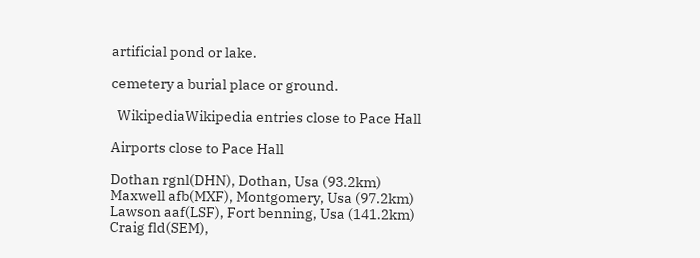artificial pond or lake.

cemetery a burial place or ground.

  WikipediaWikipedia entries close to Pace Hall

Airports close to Pace Hall

Dothan rgnl(DHN), Dothan, Usa (93.2km)
Maxwell afb(MXF), Montgomery, Usa (97.2km)
Lawson aaf(LSF), Fort benning, Usa (141.2km)
Craig fld(SEM),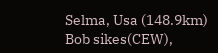Selma, Usa (148.9km)
Bob sikes(CEW),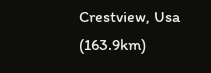Crestview, Usa (163.9km)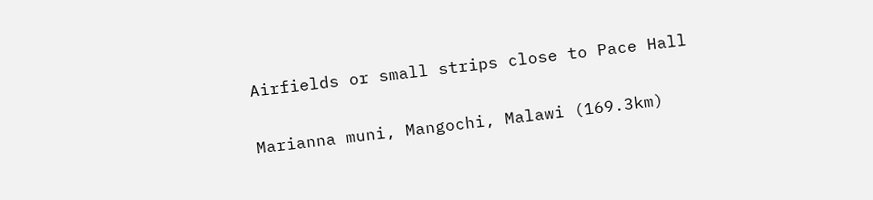Airfields or small strips close to Pace Hall

Marianna muni, Mangochi, Malawi (169.3km)